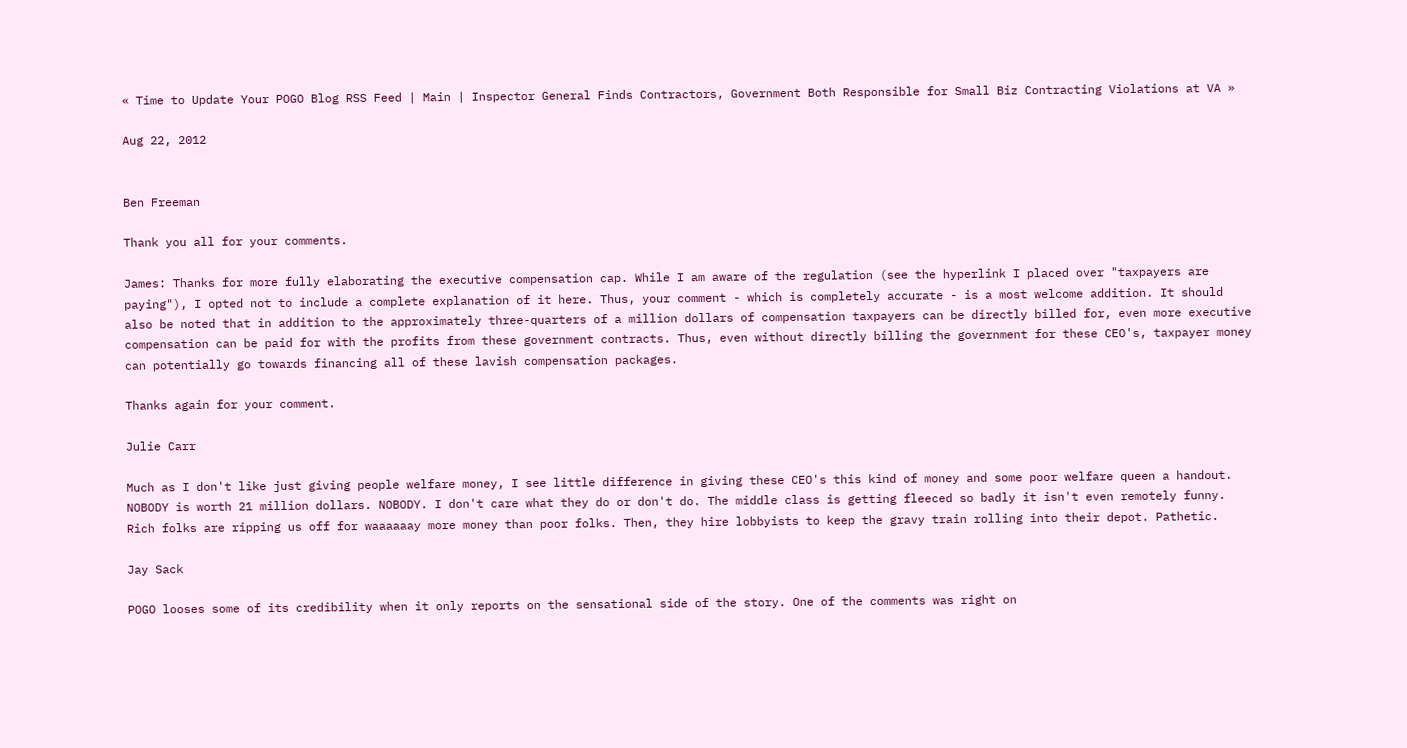« Time to Update Your POGO Blog RSS Feed | Main | Inspector General Finds Contractors, Government Both Responsible for Small Biz Contracting Violations at VA »

Aug 22, 2012


Ben Freeman

Thank you all for your comments.

James: Thanks for more fully elaborating the executive compensation cap. While I am aware of the regulation (see the hyperlink I placed over "taxpayers are paying"), I opted not to include a complete explanation of it here. Thus, your comment - which is completely accurate - is a most welcome addition. It should also be noted that in addition to the approximately three-quarters of a million dollars of compensation taxpayers can be directly billed for, even more executive compensation can be paid for with the profits from these government contracts. Thus, even without directly billing the government for these CEO's, taxpayer money can potentially go towards financing all of these lavish compensation packages.

Thanks again for your comment.

Julie Carr

Much as I don't like just giving people welfare money, I see little difference in giving these CEO's this kind of money and some poor welfare queen a handout. NOBODY is worth 21 million dollars. NOBODY. I don't care what they do or don't do. The middle class is getting fleeced so badly it isn't even remotely funny. Rich folks are ripping us off for waaaaaay more money than poor folks. Then, they hire lobbyists to keep the gravy train rolling into their depot. Pathetic.

Jay Sack

POGO looses some of its credibility when it only reports on the sensational side of the story. One of the comments was right on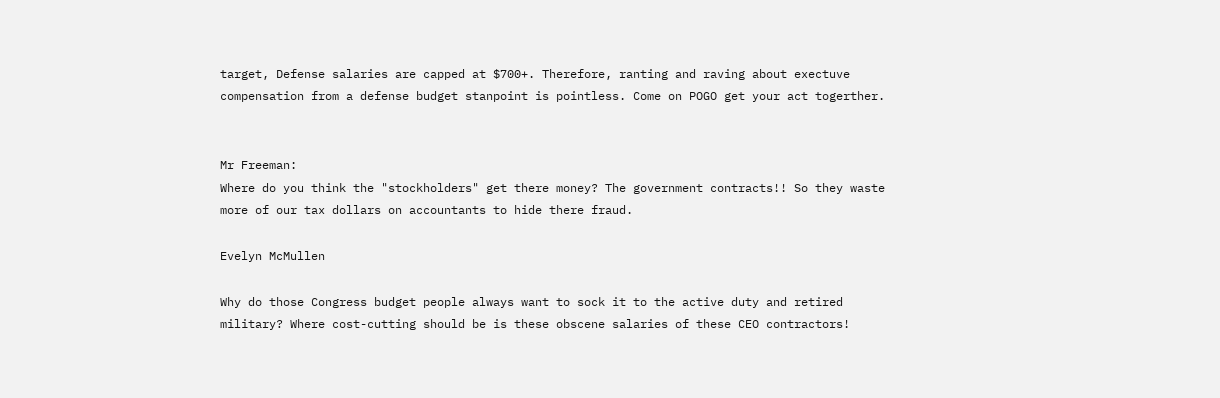target, Defense salaries are capped at $700+. Therefore, ranting and raving about exectuve compensation from a defense budget stanpoint is pointless. Come on POGO get your act togerther.


Mr Freeman:
Where do you think the "stockholders" get there money? The government contracts!! So they waste more of our tax dollars on accountants to hide there fraud.

Evelyn McMullen

Why do those Congress budget people always want to sock it to the active duty and retired military? Where cost-cutting should be is these obscene salaries of these CEO contractors!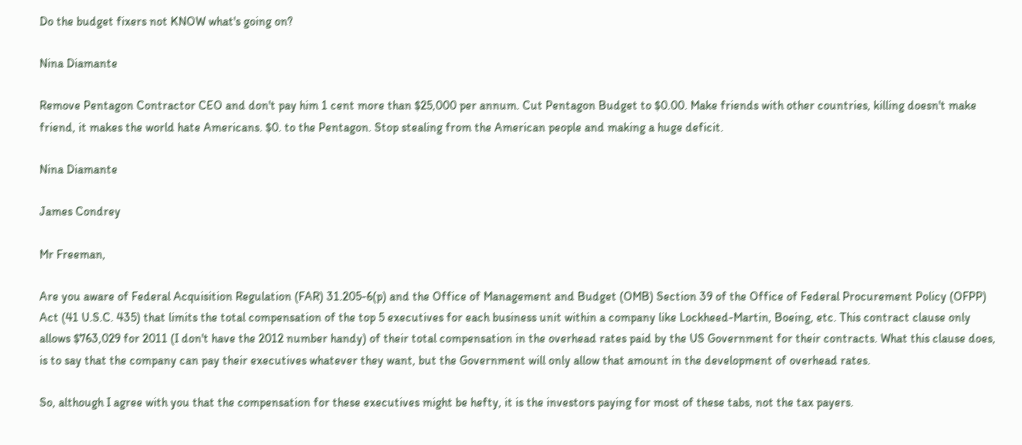Do the budget fixers not KNOW what's going on?

Nina Diamante

Remove Pentagon Contractor CEO and don't pay him 1 cent more than $25,000 per annum. Cut Pentagon Budget to $0.00. Make friends with other countries, killing doesn't make friend, it makes the world hate Americans. $0. to the Pentagon. Stop stealing from the American people and making a huge deficit.

Nina Diamante

James Condrey

Mr Freeman,

Are you aware of Federal Acquisition Regulation (FAR) 31.205-6(p) and the Office of Management and Budget (OMB) Section 39 of the Office of Federal Procurement Policy (OFPP) Act (41 U.S.C. 435) that limits the total compensation of the top 5 executives for each business unit within a company like Lockheed-Martin, Boeing, etc. This contract clause only allows $763,029 for 2011 (I don't have the 2012 number handy) of their total compensation in the overhead rates paid by the US Government for their contracts. What this clause does, is to say that the company can pay their executives whatever they want, but the Government will only allow that amount in the development of overhead rates.

So, although I agree with you that the compensation for these executives might be hefty, it is the investors paying for most of these tabs, not the tax payers.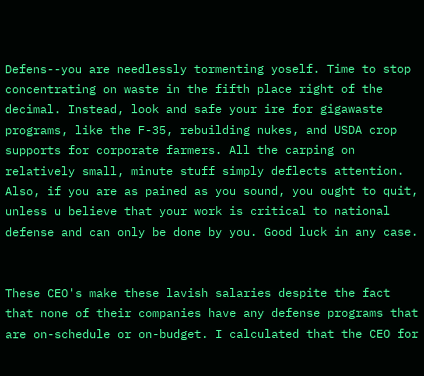Defens--you are needlessly tormenting yoself. Time to stop concentrating on waste in the fifth place right of the decimal. Instead, look and safe your ire for gigawaste programs, like the F-35, rebuilding nukes, and USDA crop supports for corporate farmers. All the carping on relatively small, minute stuff simply deflects attention. Also, if you are as pained as you sound, you ought to quit, unless u believe that your work is critical to national defense and can only be done by you. Good luck in any case.


These CEO's make these lavish salaries despite the fact that none of their companies have any defense programs that are on-schedule or on-budget. I calculated that the CEO for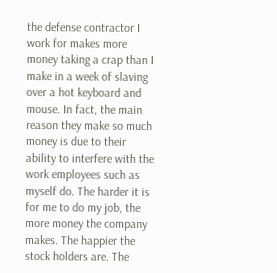the defense contractor I work for makes more money taking a crap than I make in a week of slaving over a hot keyboard and mouse. In fact, the main reason they make so much money is due to their ability to interfere with the work employees such as myself do. The harder it is for me to do my job, the more money the company makes. The happier the stock holders are. The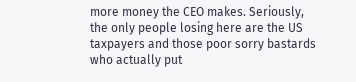more money the CEO makes. Seriously, the only people losing here are the US taxpayers and those poor sorry bastards who actually put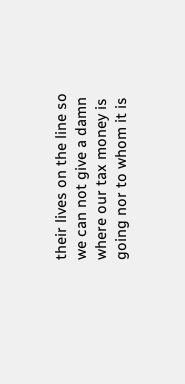their lives on the line so we can not give a damn where our tax money is going nor to whom it is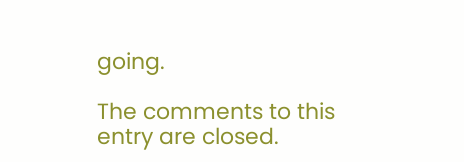going.

The comments to this entry are closed.